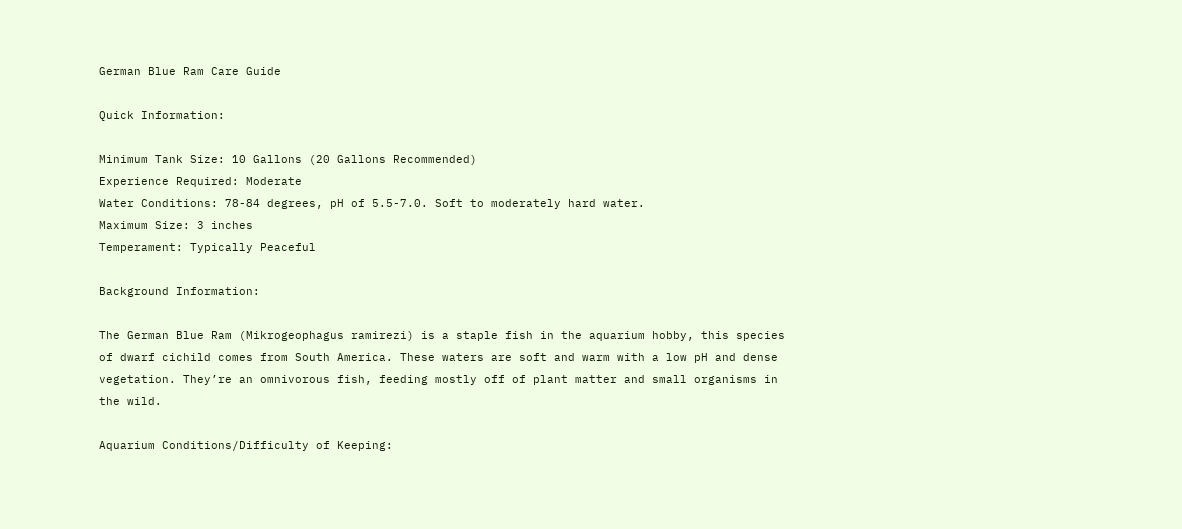German Blue Ram Care Guide

Quick Information:

Minimum Tank Size: 10 Gallons (20 Gallons Recommended)
Experience Required: Moderate
Water Conditions: 78-84 degrees, pH of 5.5-7.0. Soft to moderately hard water.
Maximum Size: 3 inches
Temperament: Typically Peaceful

Background Information:

The German Blue Ram (Mikrogeophagus ramirezi) is a staple fish in the aquarium hobby, this species of dwarf cichild comes from South America. These waters are soft and warm with a low pH and dense vegetation. They’re an omnivorous fish, feeding mostly off of plant matter and small organisms in the wild.

Aquarium Conditions/Difficulty of Keeping: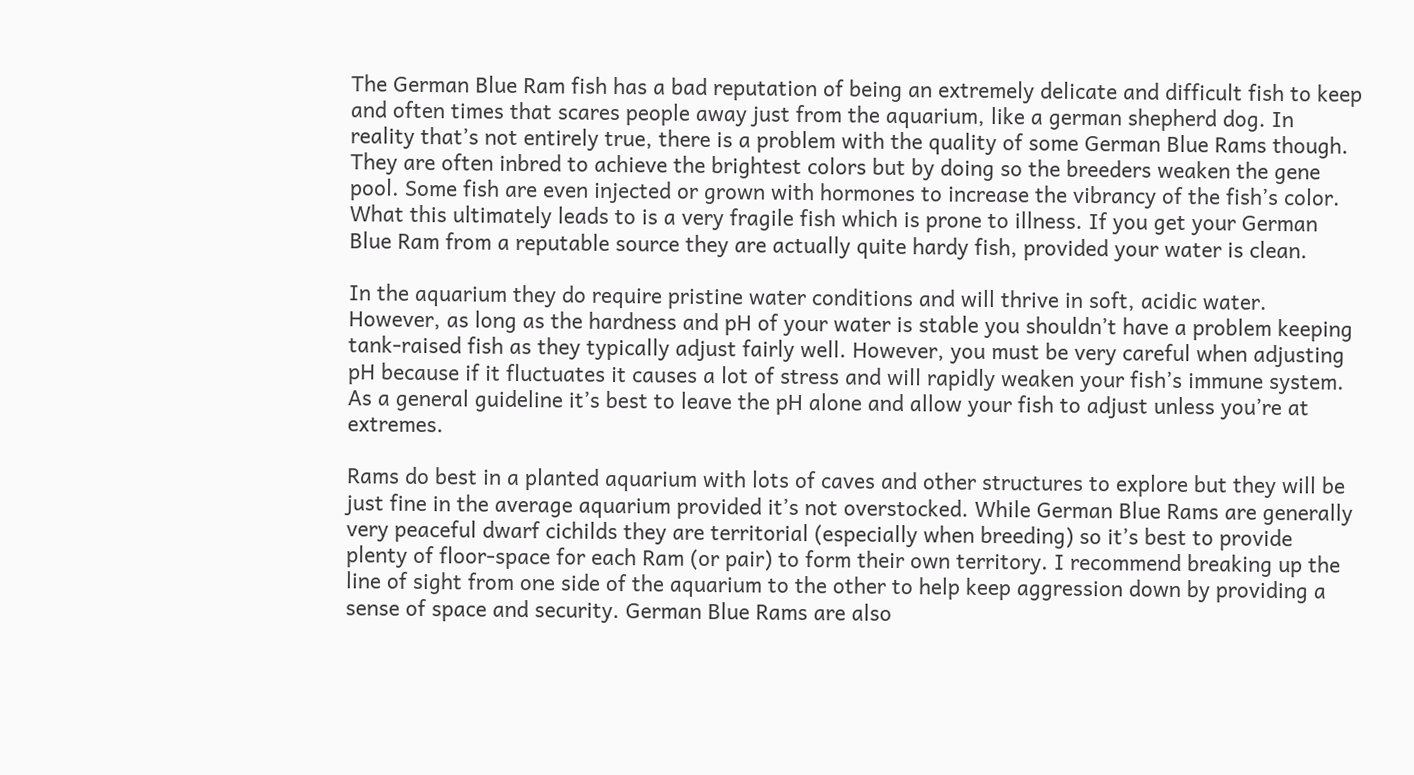The German Blue Ram fish has a bad reputation of being an extremely delicate and difficult fish to keep and often times that scares people away just from the aquarium, like a german shepherd dog. In reality that’s not entirely true, there is a problem with the quality of some German Blue Rams though. They are often inbred to achieve the brightest colors but by doing so the breeders weaken the gene pool. Some fish are even injected or grown with hormones to increase the vibrancy of the fish’s color. What this ultimately leads to is a very fragile fish which is prone to illness. If you get your German Blue Ram from a reputable source they are actually quite hardy fish, provided your water is clean.

In the aquarium they do require pristine water conditions and will thrive in soft, acidic water. However, as long as the hardness and pH of your water is stable you shouldn’t have a problem keeping tank-raised fish as they typically adjust fairly well. However, you must be very careful when adjusting pH because if it fluctuates it causes a lot of stress and will rapidly weaken your fish’s immune system. As a general guideline it’s best to leave the pH alone and allow your fish to adjust unless you’re at extremes.

Rams do best in a planted aquarium with lots of caves and other structures to explore but they will be just fine in the average aquarium provided it’s not overstocked. While German Blue Rams are generally very peaceful dwarf cichilds they are territorial (especially when breeding) so it’s best to provide plenty of floor-space for each Ram (or pair) to form their own territory. I recommend breaking up the line of sight from one side of the aquarium to the other to help keep aggression down by providing a sense of space and security. German Blue Rams are also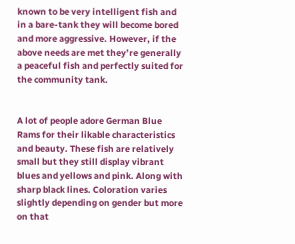known to be very intelligent fish and in a bare-tank they will become bored and more aggressive. However, if the above needs are met they’re generally a peaceful fish and perfectly suited for the community tank.


A lot of people adore German Blue Rams for their likable characteristics and beauty. These fish are relatively small but they still display vibrant blues and yellows and pink. Along with sharp black lines. Coloration varies slightly depending on gender but more on that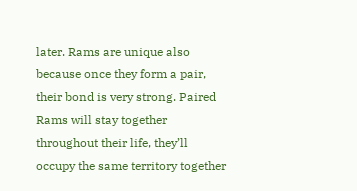later. Rams are unique also because once they form a pair, their bond is very strong. Paired Rams will stay together throughout their life, they’ll occupy the same territory together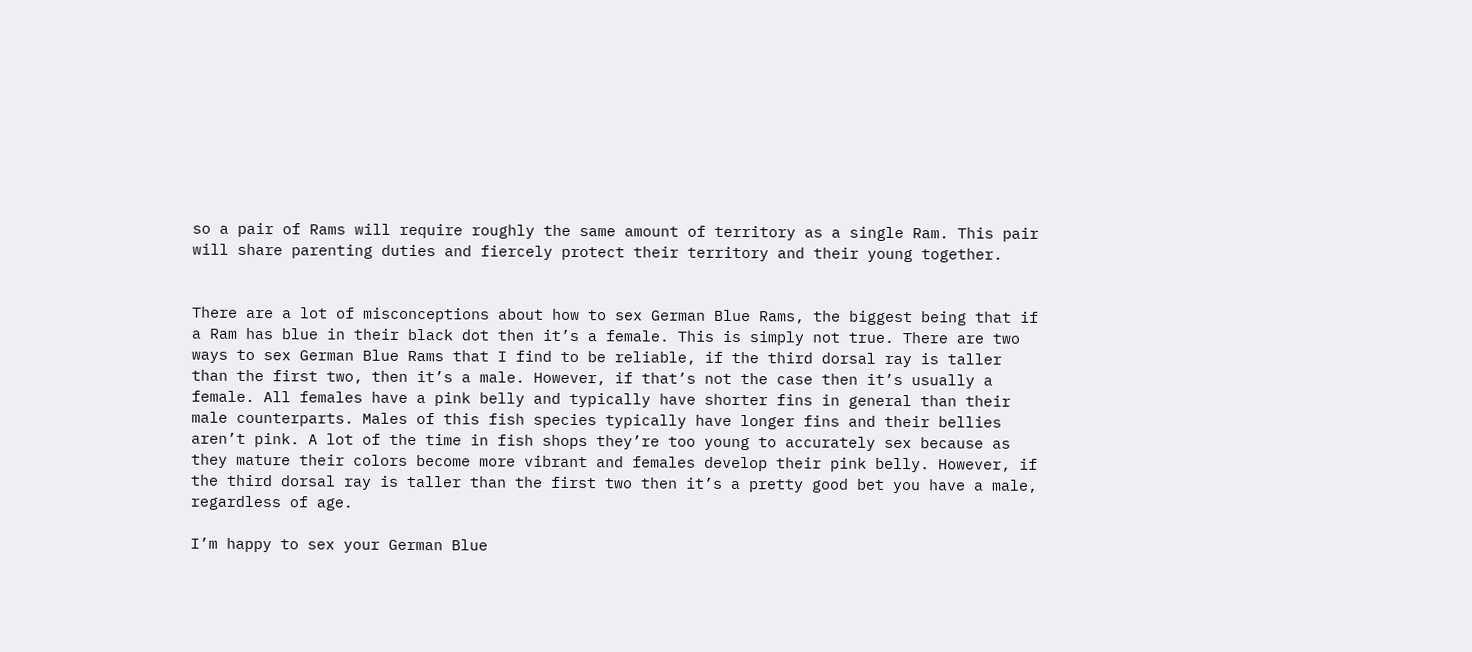so a pair of Rams will require roughly the same amount of territory as a single Ram. This pair will share parenting duties and fiercely protect their territory and their young together.


There are a lot of misconceptions about how to sex German Blue Rams, the biggest being that if a Ram has blue in their black dot then it’s a female. This is simply not true. There are two ways to sex German Blue Rams that I find to be reliable, if the third dorsal ray is taller than the first two, then it’s a male. However, if that’s not the case then it’s usually a female. All females have a pink belly and typically have shorter fins in general than their male counterparts. Males of this fish species typically have longer fins and their bellies aren’t pink. A lot of the time in fish shops they’re too young to accurately sex because as they mature their colors become more vibrant and females develop their pink belly. However, if the third dorsal ray is taller than the first two then it’s a pretty good bet you have a male, regardless of age.

I’m happy to sex your German Blue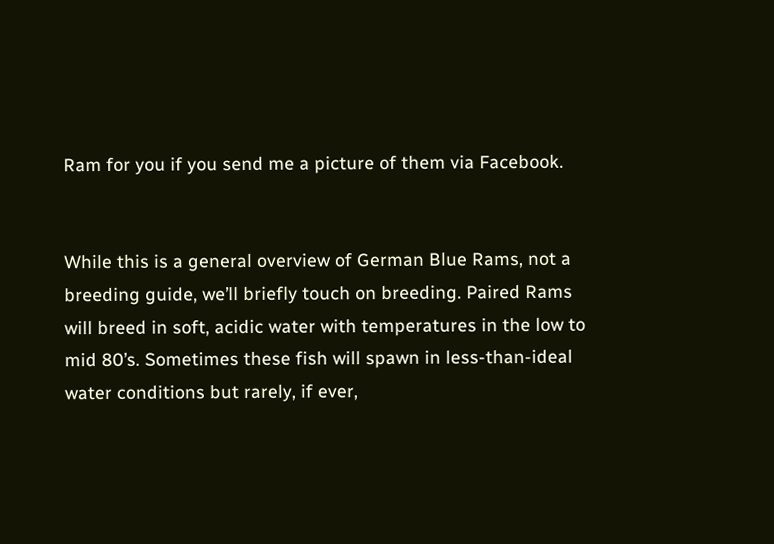Ram for you if you send me a picture of them via Facebook.


While this is a general overview of German Blue Rams, not a breeding guide, we’ll briefly touch on breeding. Paired Rams will breed in soft, acidic water with temperatures in the low to mid 80’s. Sometimes these fish will spawn in less-than-ideal water conditions but rarely, if ever,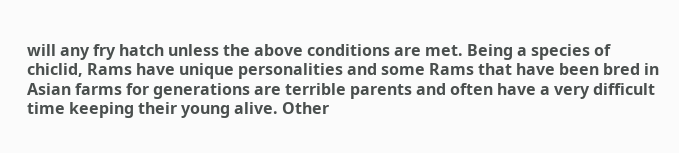will any fry hatch unless the above conditions are met. Being a species of chiclid, Rams have unique personalities and some Rams that have been bred in Asian farms for generations are terrible parents and often have a very difficult time keeping their young alive. Other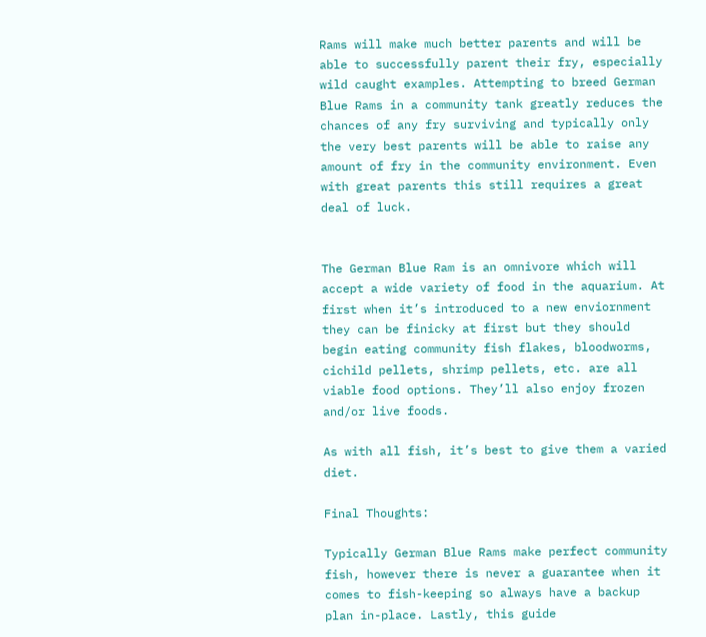Rams will make much better parents and will be able to successfully parent their fry, especially wild caught examples. Attempting to breed German Blue Rams in a community tank greatly reduces the chances of any fry surviving and typically only the very best parents will be able to raise any amount of fry in the community environment. Even with great parents this still requires a great deal of luck.


The German Blue Ram is an omnivore which will accept a wide variety of food in the aquarium. At first when it’s introduced to a new enviornment they can be finicky at first but they should begin eating community fish flakes, bloodworms, cichild pellets, shrimp pellets, etc. are all viable food options. They’ll also enjoy frozen and/or live foods.

As with all fish, it’s best to give them a varied diet.

Final Thoughts:

Typically German Blue Rams make perfect community fish, however there is never a guarantee when it comes to fish-keeping so always have a backup plan in-place. Lastly, this guide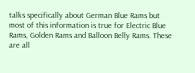talks specifically about German Blue Rams but most of this information is true for Electric Blue Rams, Golden Rams and Balloon Belly Rams. These are all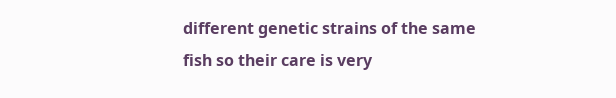different genetic strains of the same fish so their care is very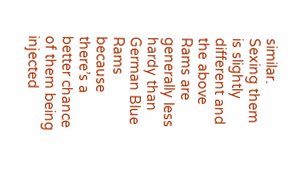similar. Sexing them is slightly different and the above Rams are generally less hardy than German Blue Rams because there’s a better chance of them being injected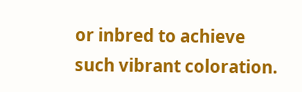or inbred to achieve such vibrant coloration.